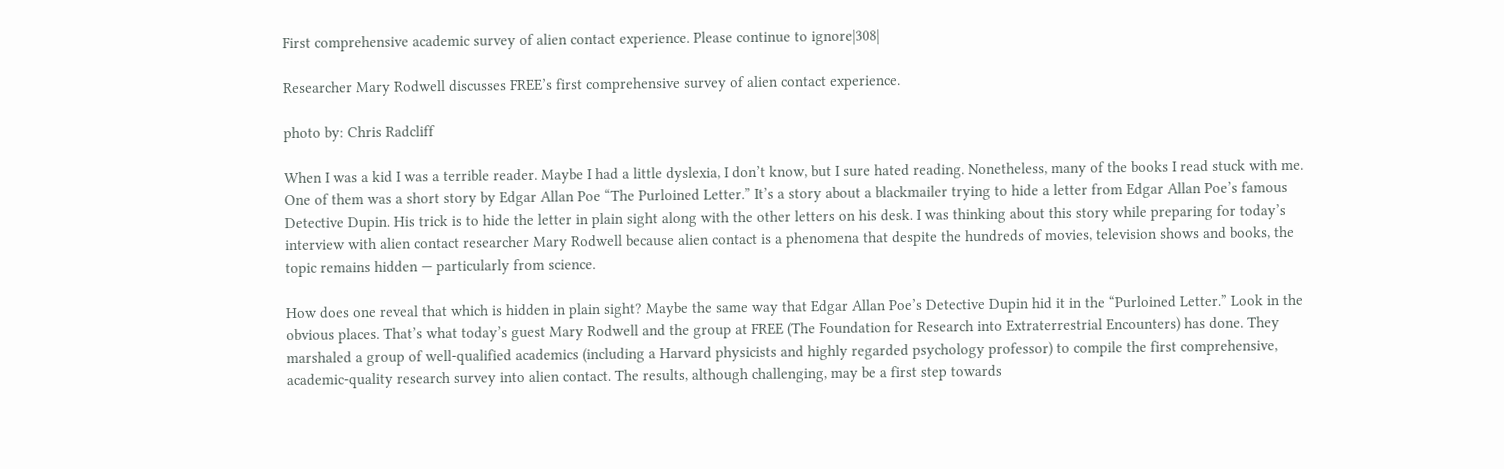First comprehensive academic survey of alien contact experience. Please continue to ignore|308|

Researcher Mary Rodwell discusses FREE’s first comprehensive survey of alien contact experience.

photo by: Chris Radcliff

When I was a kid I was a terrible reader. Maybe I had a little dyslexia, I don’t know, but I sure hated reading. Nonetheless, many of the books I read stuck with me. One of them was a short story by Edgar Allan Poe “The Purloined Letter.” It’s a story about a blackmailer trying to hide a letter from Edgar Allan Poe’s famous Detective Dupin. His trick is to hide the letter in plain sight along with the other letters on his desk. I was thinking about this story while preparing for today’s interview with alien contact researcher Mary Rodwell because alien contact is a phenomena that despite the hundreds of movies, television shows and books, the topic remains hidden — particularly from science.

How does one reveal that which is hidden in plain sight? Maybe the same way that Edgar Allan Poe’s Detective Dupin hid it in the “Purloined Letter.” Look in the obvious places. That’s what today’s guest Mary Rodwell and the group at FREE (The Foundation for Research into Extraterrestrial Encounters) has done. They marshaled a group of well-qualified academics (including a Harvard physicists and highly regarded psychology professor) to compile the first comprehensive, academic-quality research survey into alien contact. The results, although challenging, may be a first step towards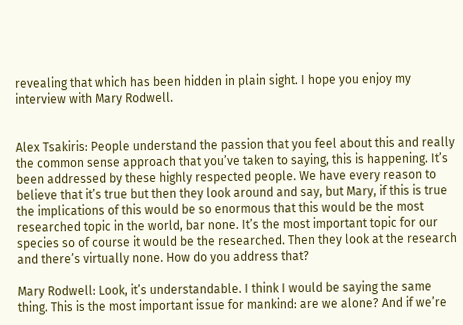revealing that which has been hidden in plain sight. I hope you enjoy my interview with Mary Rodwell.


Alex Tsakiris: People understand the passion that you feel about this and really the common sense approach that you’ve taken to saying, this is happening. It’s been addressed by these highly respected people. We have every reason to believe that it’s true but then they look around and say, but Mary, if this is true the implications of this would be so enormous that this would be the most researched topic in the world, bar none. It’s the most important topic for our species so of course it would be the researched. Then they look at the research and there’s virtually none. How do you address that?

Mary Rodwell: Look, it’s understandable. I think I would be saying the same thing. This is the most important issue for mankind: are we alone? And if we’re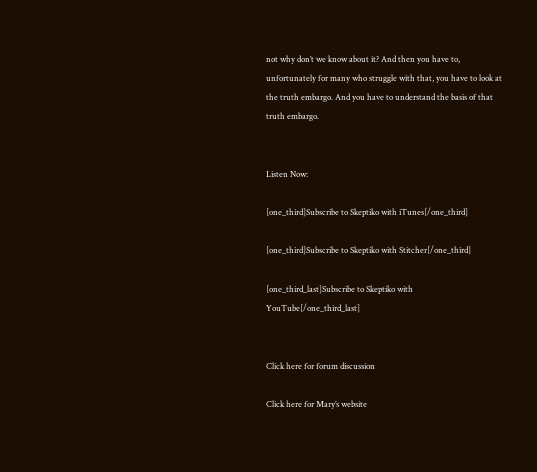not why don’t we know about it? And then you have to, unfortunately for many who struggle with that, you have to look at the truth embargo. And you have to understand the basis of that truth embargo.


Listen Now:

[one_third]Subscribe to Skeptiko with iTunes[/one_third]

[one_third]Subscribe to Skeptiko with Stitcher[/one_third]

[one_third_last]Subscribe to Skeptiko with YouTube[/one_third_last]


Click here for forum discussion

Click here for Mary’s website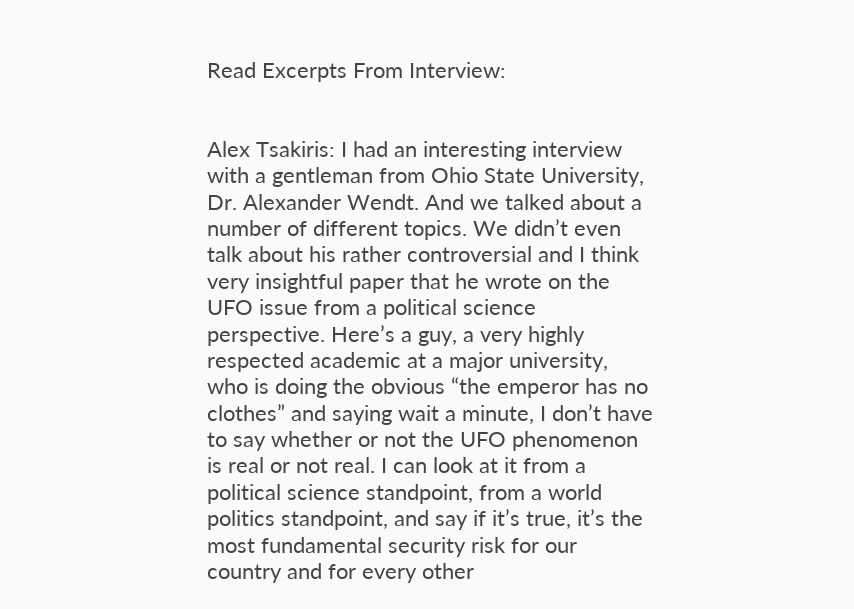Read Excerpts From Interview:


Alex Tsakiris: I had an interesting interview with a gentleman from Ohio State University, Dr. Alexander Wendt. And we talked about a number of different topics. We didn’t even talk about his rather controversial and I think very insightful paper that he wrote on the UFO issue from a political science perspective. Here’s a guy, a very highly respected academic at a major university, who is doing the obvious “the emperor has no clothes” and saying wait a minute, I don’t have to say whether or not the UFO phenomenon is real or not real. I can look at it from a political science standpoint, from a world politics standpoint, and say if it’s true, it’s the most fundamental security risk for our country and for every other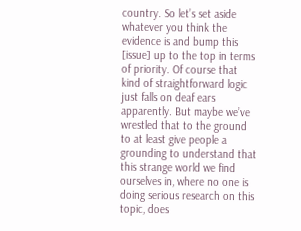country. So let’s set aside whatever you think the evidence is and bump this [issue] up to the top in terms of priority. Of course that kind of straightforward logic just falls on deaf ears apparently. But maybe we’ve wrestled that to the ground to at least give people a grounding to understand that this strange world we find ourselves in, where no one is doing serious research on this topic, does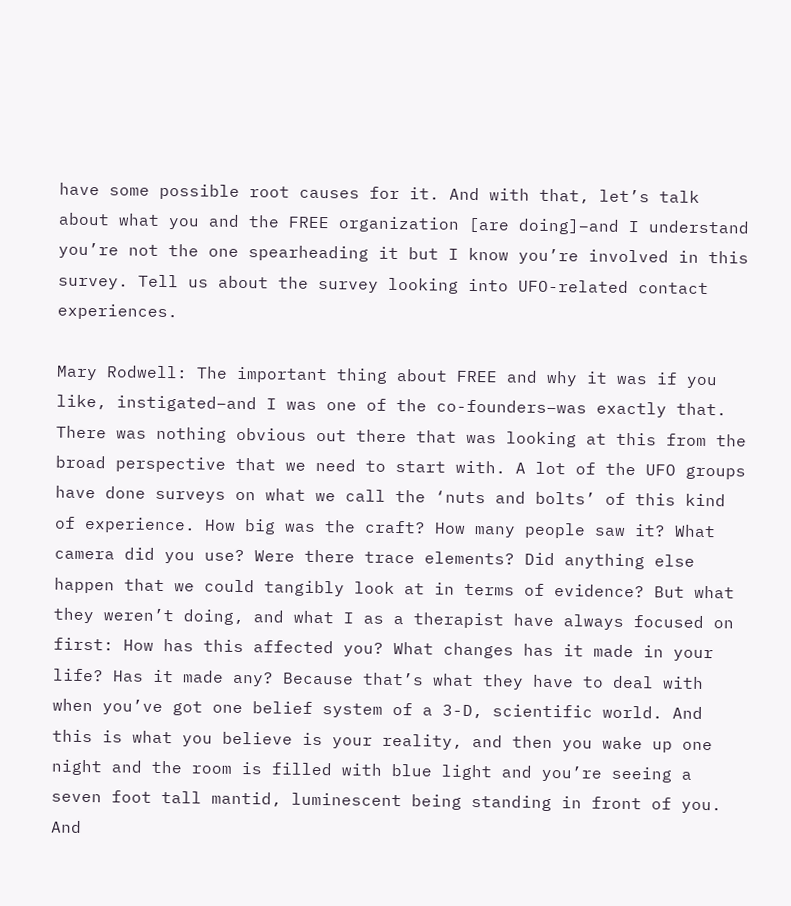have some possible root causes for it. And with that, let’s talk about what you and the FREE organization [are doing]–and I understand you’re not the one spearheading it but I know you’re involved in this survey. Tell us about the survey looking into UFO-related contact experiences.

Mary Rodwell: The important thing about FREE and why it was if you like, instigated–and I was one of the co-founders–was exactly that. There was nothing obvious out there that was looking at this from the broad perspective that we need to start with. A lot of the UFO groups have done surveys on what we call the ‘nuts and bolts’ of this kind of experience. How big was the craft? How many people saw it? What camera did you use? Were there trace elements? Did anything else happen that we could tangibly look at in terms of evidence? But what they weren’t doing, and what I as a therapist have always focused on first: How has this affected you? What changes has it made in your life? Has it made any? Because that’s what they have to deal with when you’ve got one belief system of a 3-D, scientific world. And this is what you believe is your reality, and then you wake up one night and the room is filled with blue light and you’re seeing a seven foot tall mantid, luminescent being standing in front of you. And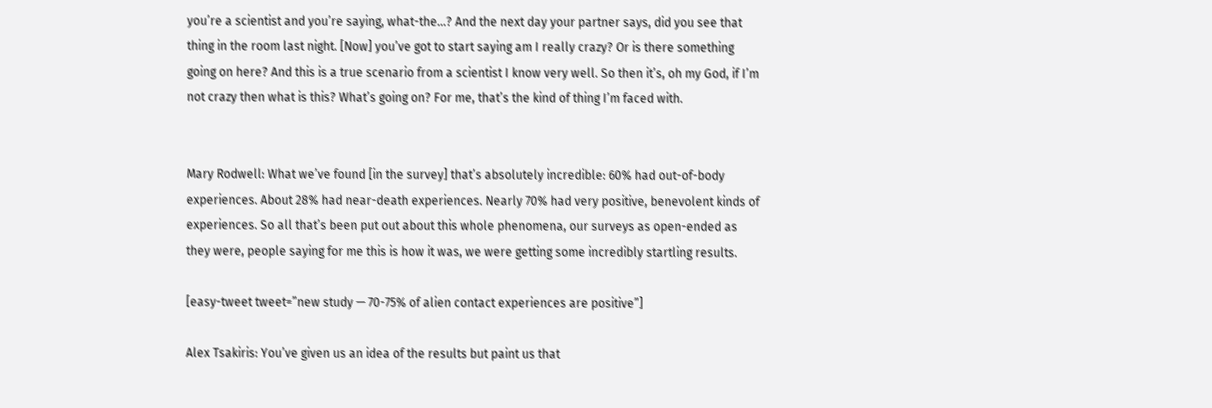you’re a scientist and you’re saying, what-the…? And the next day your partner says, did you see that thing in the room last night. [Now] you’ve got to start saying am I really crazy? Or is there something going on here? And this is a true scenario from a scientist I know very well. So then it’s, oh my God, if I’m not crazy then what is this? What’s going on? For me, that’s the kind of thing I’m faced with.


Mary Rodwell: What we’ve found [in the survey] that’s absolutely incredible: 60% had out-of-body experiences. About 28% had near-death experiences. Nearly 70% had very positive, benevolent kinds of experiences. So all that’s been put out about this whole phenomena, our surveys as open-ended as they were, people saying for me this is how it was, we were getting some incredibly startling results.

[easy-tweet tweet=”new study — 70-75% of alien contact experiences are positive”]

Alex Tsakiris: You’ve given us an idea of the results but paint us that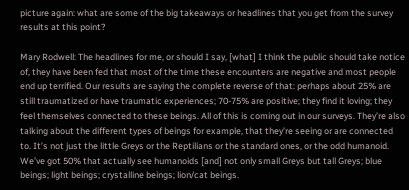picture again: what are some of the big takeaways or headlines that you get from the survey results at this point?

Mary Rodwell: The headlines for me, or should I say, [what] I think the public should take notice of, they have been fed that most of the time these encounters are negative and most people end up terrified. Our results are saying the complete reverse of that: perhaps about 25% are still traumatized or have traumatic experiences; 70-75% are positive; they find it loving; they feel themselves connected to these beings. All of this is coming out in our surveys. They’re also talking about the different types of beings for example, that they’re seeing or are connected to. It’s not just the little Greys or the Reptilians or the standard ones, or the odd humanoid. We’ve got 50% that actually see humanoids [and] not only small Greys but tall Greys; blue beings; light beings; crystalline beings; lion/cat beings.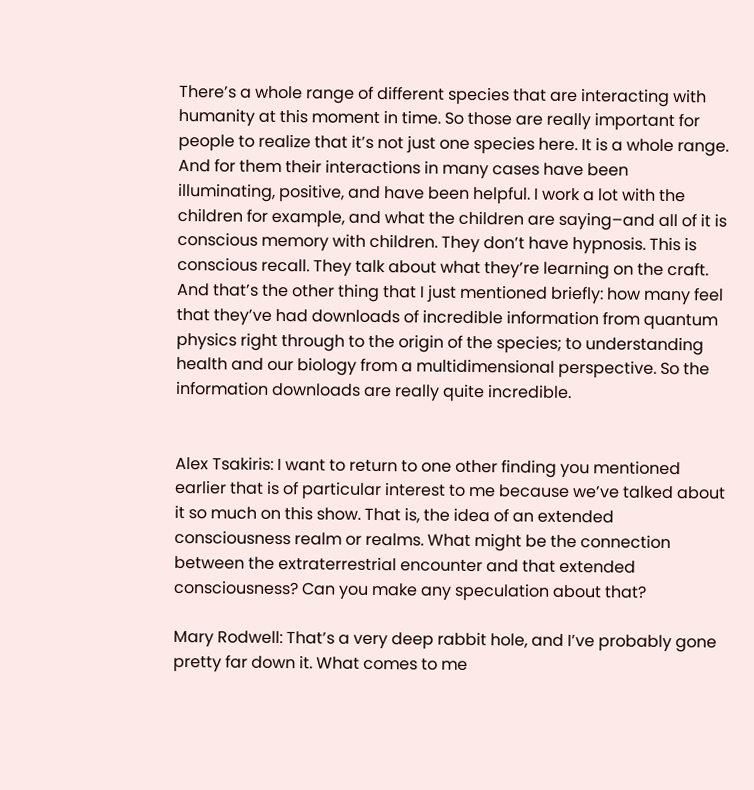There’s a whole range of different species that are interacting with humanity at this moment in time. So those are really important for people to realize that it’s not just one species here. It is a whole range. And for them their interactions in many cases have been illuminating, positive, and have been helpful. I work a lot with the children for example, and what the children are saying–and all of it is conscious memory with children. They don’t have hypnosis. This is conscious recall. They talk about what they’re learning on the craft. And that’s the other thing that I just mentioned briefly: how many feel that they’ve had downloads of incredible information from quantum physics right through to the origin of the species; to understanding health and our biology from a multidimensional perspective. So the information downloads are really quite incredible.


Alex Tsakiris: I want to return to one other finding you mentioned earlier that is of particular interest to me because we’ve talked about it so much on this show. That is, the idea of an extended consciousness realm or realms. What might be the connection between the extraterrestrial encounter and that extended consciousness? Can you make any speculation about that?

Mary Rodwell: That’s a very deep rabbit hole, and I’ve probably gone pretty far down it. What comes to me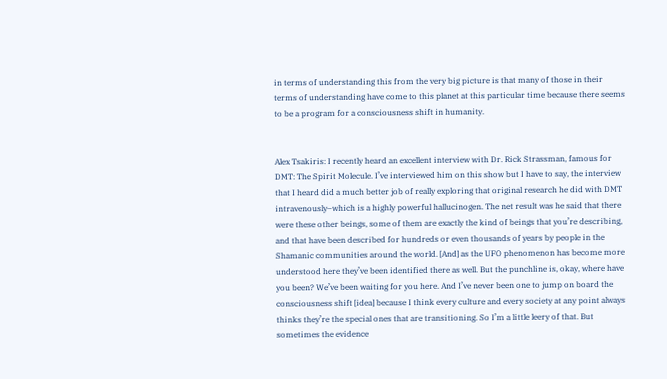in terms of understanding this from the very big picture is that many of those in their terms of understanding have come to this planet at this particular time because there seems to be a program for a consciousness shift in humanity.


Alex Tsakiris: I recently heard an excellent interview with Dr. Rick Strassman, famous for DMT: The Spirit Molecule. I’ve interviewed him on this show but I have to say, the interview that I heard did a much better job of really exploring that original research he did with DMT intravenously–which is a highly powerful hallucinogen. The net result was he said that there were these other beings, some of them are exactly the kind of beings that you’re describing, and that have been described for hundreds or even thousands of years by people in the Shamanic communities around the world. [And] as the UFO phenomenon has become more understood here they’ve been identified there as well. But the punchline is, okay, where have you been? We’ve been waiting for you here. And I’ve never been one to jump on board the consciousness shift [idea] because I think every culture and every society at any point always thinks they’re the special ones that are transitioning. So I’m a little leery of that. But sometimes the evidence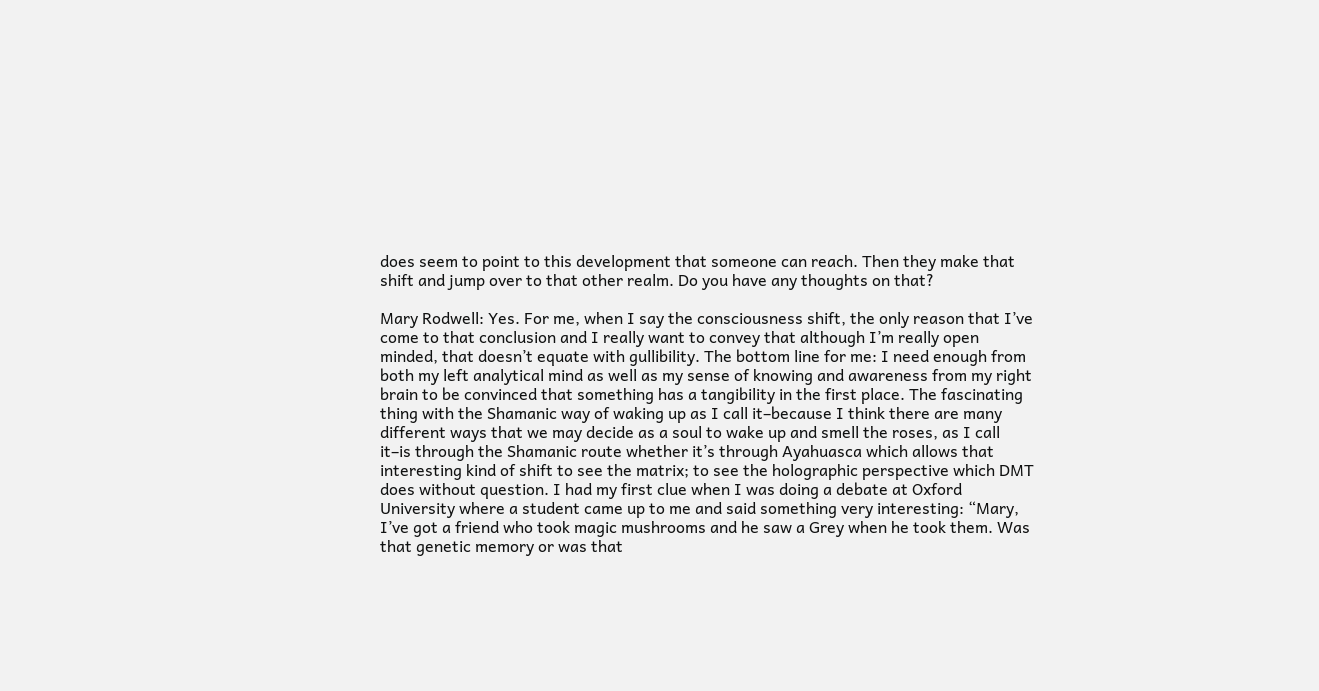does seem to point to this development that someone can reach. Then they make that shift and jump over to that other realm. Do you have any thoughts on that?

Mary Rodwell: Yes. For me, when I say the consciousness shift, the only reason that I’ve come to that conclusion and I really want to convey that although I’m really open minded, that doesn’t equate with gullibility. The bottom line for me: I need enough from both my left analytical mind as well as my sense of knowing and awareness from my right brain to be convinced that something has a tangibility in the first place. The fascinating thing with the Shamanic way of waking up as I call it–because I think there are many different ways that we may decide as a soul to wake up and smell the roses, as I call it–is through the Shamanic route whether it’s through Ayahuasca which allows that interesting kind of shift to see the matrix; to see the holographic perspective which DMT does without question. I had my first clue when I was doing a debate at Oxford University where a student came up to me and said something very interesting: “Mary, I’ve got a friend who took magic mushrooms and he saw a Grey when he took them. Was that genetic memory or was that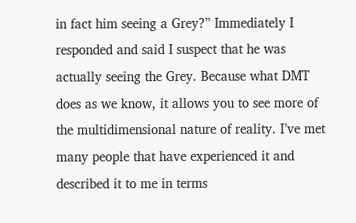in fact him seeing a Grey?” Immediately I responded and said I suspect that he was actually seeing the Grey. Because what DMT does as we know, it allows you to see more of the multidimensional nature of reality. I’ve met many people that have experienced it and described it to me in terms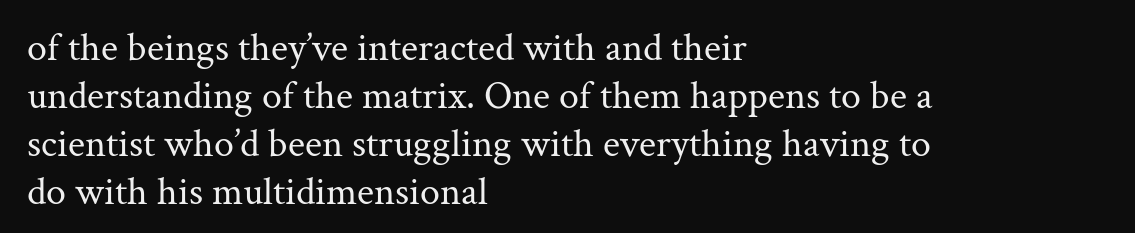of the beings they’ve interacted with and their understanding of the matrix. One of them happens to be a scientist who’d been struggling with everything having to do with his multidimensional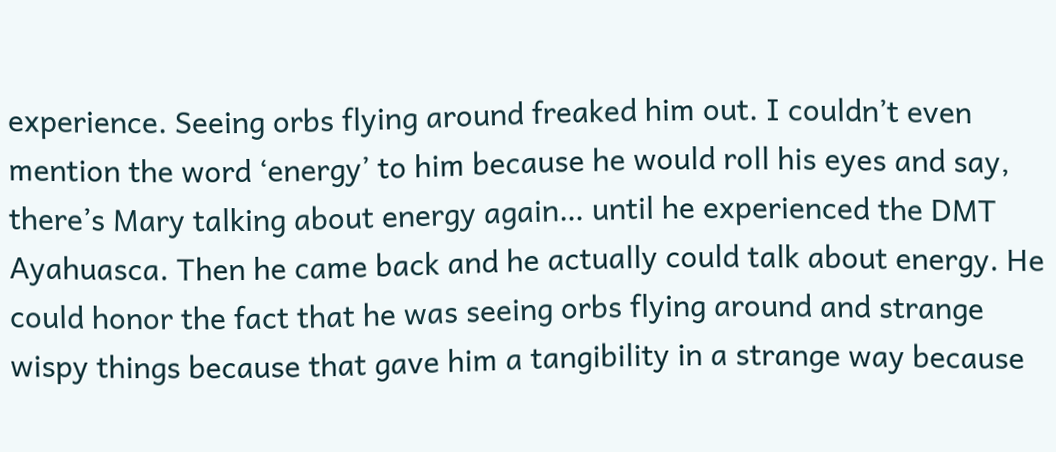experience. Seeing orbs flying around freaked him out. I couldn’t even mention the word ‘energy’ to him because he would roll his eyes and say, there’s Mary talking about energy again… until he experienced the DMT Ayahuasca. Then he came back and he actually could talk about energy. He could honor the fact that he was seeing orbs flying around and strange wispy things because that gave him a tangibility in a strange way because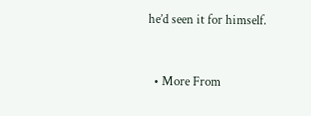he’d seen it for himself.


  • More From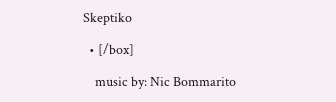Skeptiko

  • [/box]

    music by: Nic Bommarito